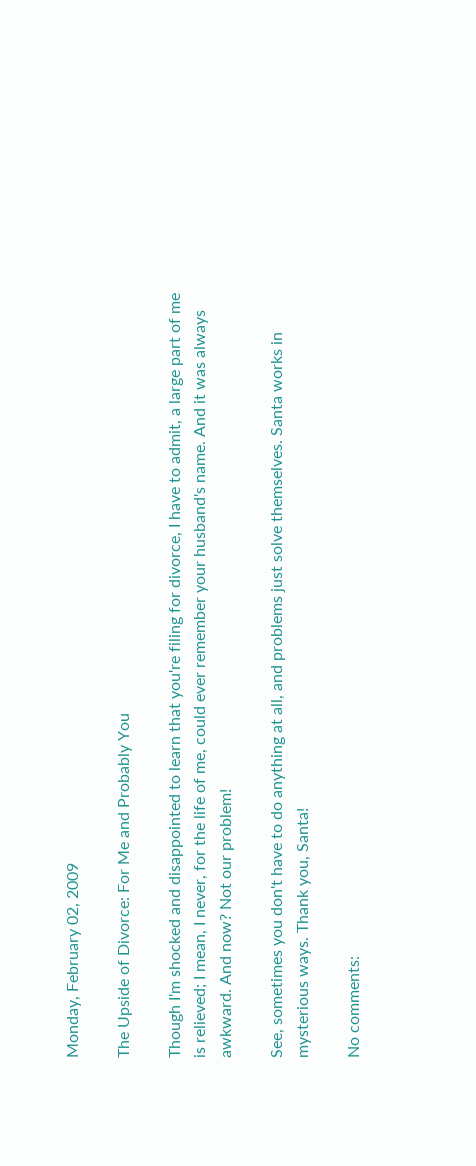Monday, February 02, 2009

The Upside of Divorce: For Me and Probably You

Though I'm shocked and disappointed to learn that you're filing for divorce, I have to admit, a large part of me is relieved; I mean, I never, for the life of me, could ever remember your husband's name. And it was always awkward. And now? Not our problem!

See, sometimes you don't have to do anything at all, and problems just solve themselves. Santa works in mysterious ways. Thank you, Santa!

No comments: